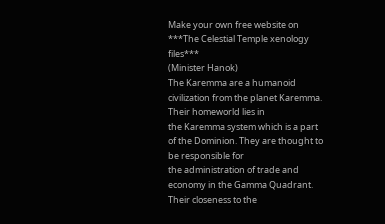Make your own free website on
***The Celestial Temple xenology files***
(Minister Hanok)
The Karemma are a humanoid civilization from the planet Karemma. Their homeworld lies in
the Karemma system which is a part of the Dominion. They are thought to be responsible for
the administration of trade and economy in the Gamma Quadrant. Their closeness to the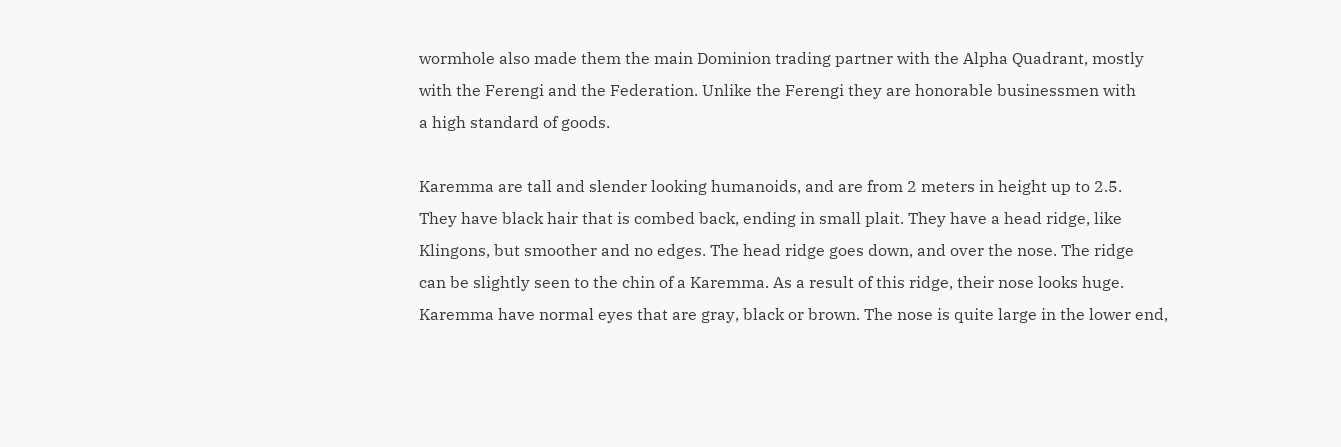wormhole also made them the main Dominion trading partner with the Alpha Quadrant, mostly
with the Ferengi and the Federation. Unlike the Ferengi they are honorable businessmen with
a high standard of goods.

Karemma are tall and slender looking humanoids, and are from 2 meters in height up to 2.5.
They have black hair that is combed back, ending in small plait. They have a head ridge, like
Klingons, but smoother and no edges. The head ridge goes down, and over the nose. The ridge
can be slightly seen to the chin of a Karemma. As a result of this ridge, their nose looks huge.
Karemma have normal eyes that are gray, black or brown. The nose is quite large in the lower end,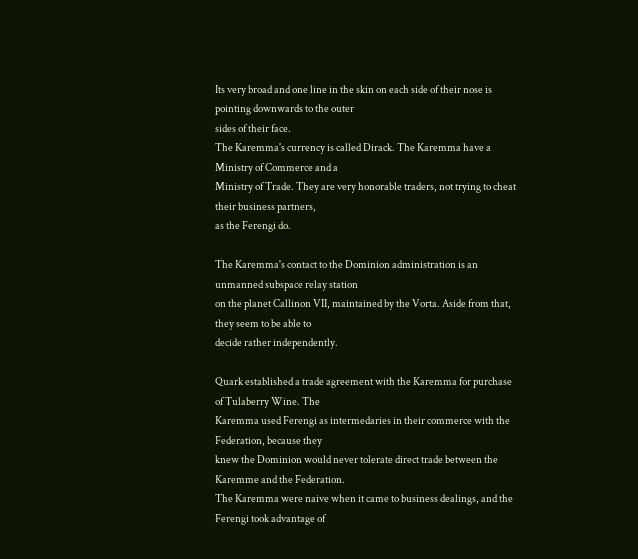Its very broad and one line in the skin on each side of their nose is pointing downwards to the outer
sides of their face.
The Karemma's currency is called Dirack. The Karemma have a Ministry of Commerce and a
Ministry of Trade. They are very honorable traders, not trying to cheat their business partners,
as the Ferengi do.

The Karemma's contact to the Dominion administration is an unmanned subspace relay station
on the planet Callinon VII, maintained by the Vorta. Aside from that, they seem to be able to
decide rather independently.

Quark established a trade agreement with the Karemma for purchase of Tulaberry Wine. The
Karemma used Ferengi as intermedaries in their commerce with the Federation, because they
knew the Dominion would never tolerate direct trade between the Karemme and the Federation.
The Karemma were naive when it came to business dealings, and the Ferengi took advantage of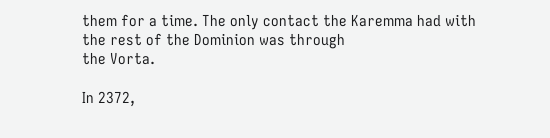them for a time. The only contact the Karemma had with the rest of the Dominion was through
the Vorta.

In 2372,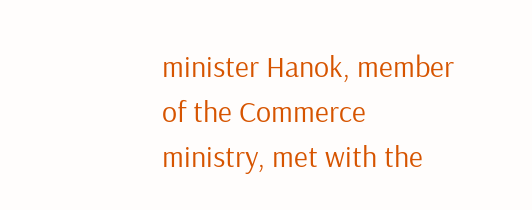minister Hanok, member of the Commerce ministry, met with the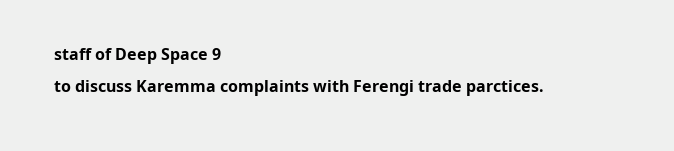staff of Deep Space 9
to discuss Karemma complaints with Ferengi trade parctices.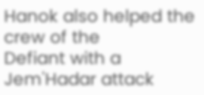Hanok also helped the crew of the
Defiant with a Jem'Hadar attack